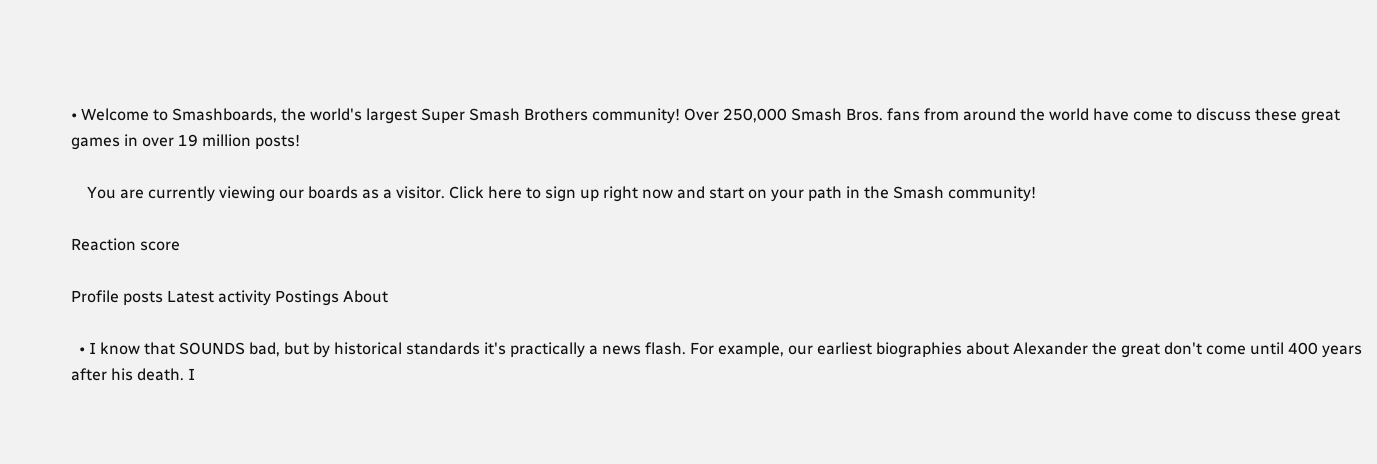• Welcome to Smashboards, the world's largest Super Smash Brothers community! Over 250,000 Smash Bros. fans from around the world have come to discuss these great games in over 19 million posts!

    You are currently viewing our boards as a visitor. Click here to sign up right now and start on your path in the Smash community!

Reaction score

Profile posts Latest activity Postings About

  • I know that SOUNDS bad, but by historical standards it's practically a news flash. For example, our earliest biographies about Alexander the great don't come until 400 years after his death. I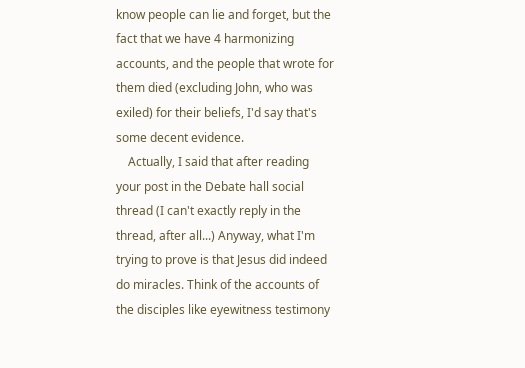know people can lie and forget, but the fact that we have 4 harmonizing accounts, and the people that wrote for them died (excluding John, who was exiled) for their beliefs, I'd say that's some decent evidence.
    Actually, I said that after reading your post in the Debate hall social thread (I can't exactly reply in the thread, after all...) Anyway, what I'm trying to prove is that Jesus did indeed do miracles. Think of the accounts of the disciples like eyewitness testimony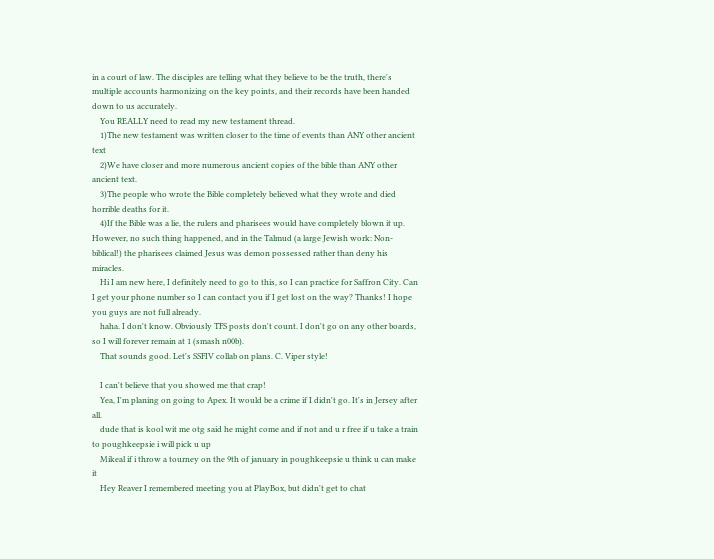in a court of law. The disciples are telling what they believe to be the truth, there's multiple accounts harmonizing on the key points, and their records have been handed down to us accurately.
    You REALLY need to read my new testament thread.
    1)The new testament was written closer to the time of events than ANY other ancient text
    2)We have closer and more numerous ancient copies of the bible than ANY other ancient text.
    3)The people who wrote the Bible completely believed what they wrote and died horrible deaths for it.
    4)If the Bible was a lie, the rulers and pharisees would have completely blown it up. However, no such thing happened, and in the Talmud (a large Jewish work: Non-biblical!) the pharisees claimed Jesus was demon possessed rather than deny his miracles.
    Hi I am new here, I definitely need to go to this, so I can practice for Saffron City. Can I get your phone number so I can contact you if I get lost on the way? Thanks! I hope you guys are not full already.
    haha. I don't know. Obviously TFS posts don't count. I don't go on any other boards, so I will forever remain at 1 (smash n00b).
    That sounds good. Let's SSFIV collab on plans. C. Viper style!

    I can't believe that you showed me that crap!
    Yea, I'm planing on going to Apex. It would be a crime if I didn't go. It's in Jersey after all.
    dude that is kool wit me otg said he might come and if not and u r free if u take a train to poughkeepsie i will pick u up
    Mikeal if i throw a tourney on the 9th of january in poughkeepsie u think u can make it
    Hey Reaver I remembered meeting you at PlayBox, but didn't get to chat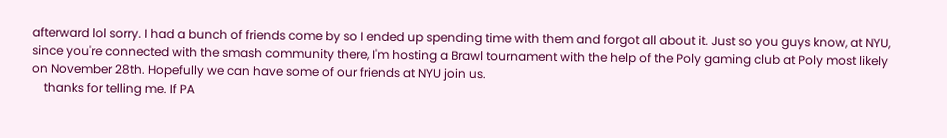afterward lol sorry. I had a bunch of friends come by so I ended up spending time with them and forgot all about it. Just so you guys know, at NYU, since you're connected with the smash community there, I'm hosting a Brawl tournament with the help of the Poly gaming club at Poly most likely on November 28th. Hopefully we can have some of our friends at NYU join us.
    thanks for telling me. If PA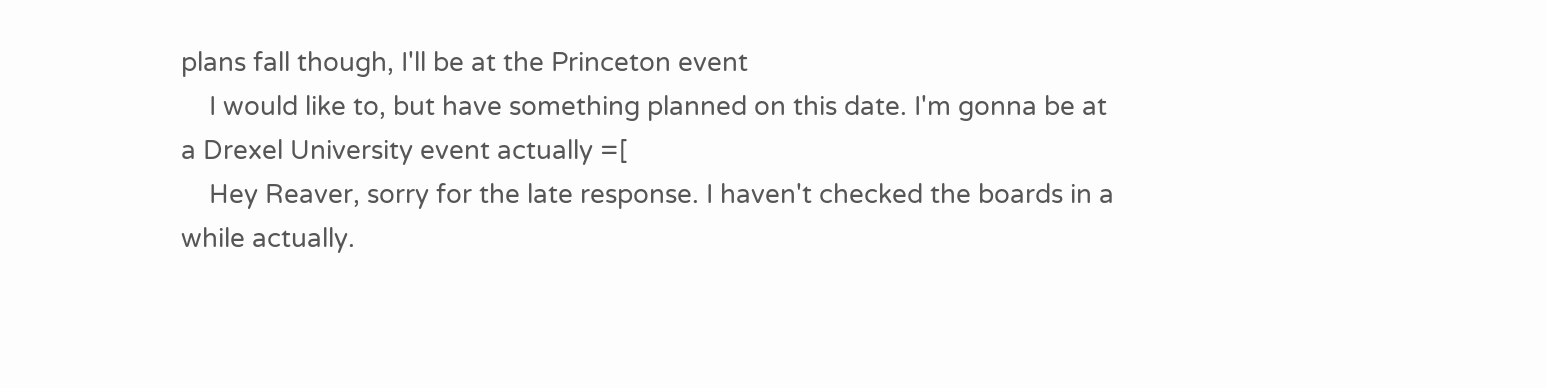plans fall though, I'll be at the Princeton event
    I would like to, but have something planned on this date. I'm gonna be at a Drexel University event actually =[
    Hey Reaver, sorry for the late response. I haven't checked the boards in a while actually.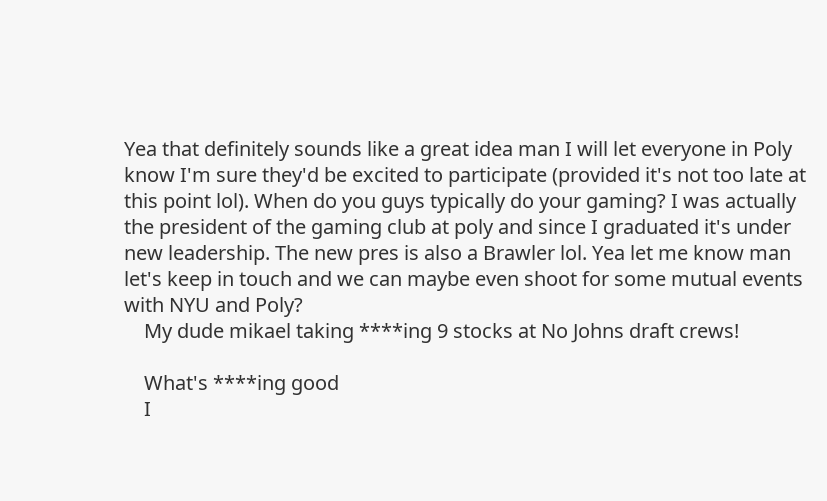Yea that definitely sounds like a great idea man I will let everyone in Poly know I'm sure they'd be excited to participate (provided it's not too late at this point lol). When do you guys typically do your gaming? I was actually the president of the gaming club at poly and since I graduated it's under new leadership. The new pres is also a Brawler lol. Yea let me know man let's keep in touch and we can maybe even shoot for some mutual events with NYU and Poly?
    My dude mikael taking ****ing 9 stocks at No Johns draft crews!

    What's ****ing good
    I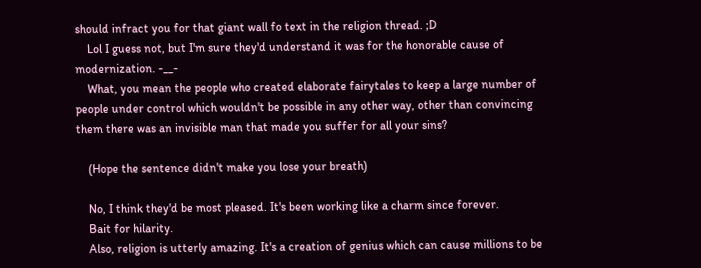should infract you for that giant wall fo text in the religion thread. ;D
    Lol I guess not, but I'm sure they'd understand it was for the honorable cause of modernization. -__-
    What, you mean the people who created elaborate fairytales to keep a large number of people under control which wouldn't be possible in any other way, other than convincing them there was an invisible man that made you suffer for all your sins?

    (Hope the sentence didn't make you lose your breath)

    No, I think they'd be most pleased. It's been working like a charm since forever.
    Bait for hilarity.
    Also, religion is utterly amazing. It's a creation of genius which can cause millions to be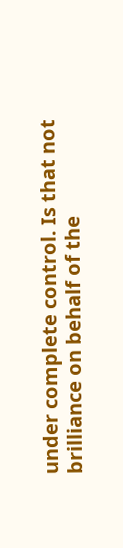under complete control. Is that not brilliance on behalf of the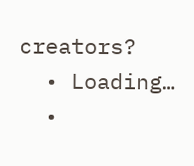creators?
  • Loading…
  •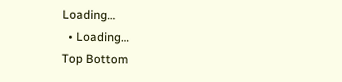Loading…
  • Loading…
Top Bottom